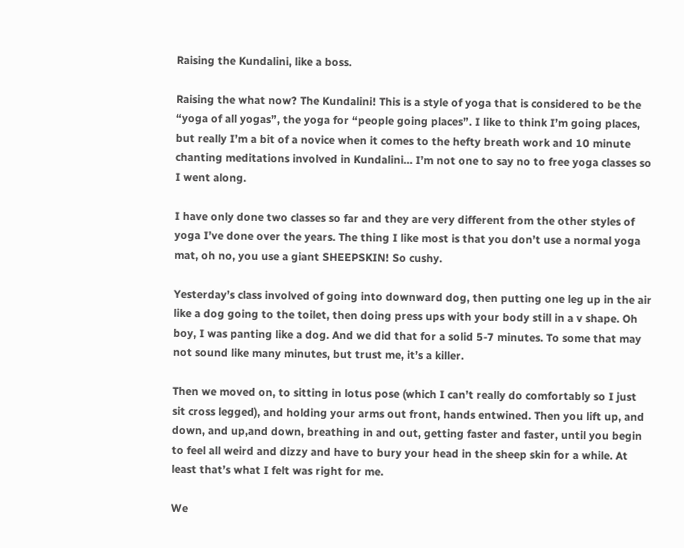Raising the Kundalini, like a boss.

Raising the what now? The Kundalini! This is a style of yoga that is considered to be the “yoga of all yogas”, the yoga for “people going places”. I like to think I’m going places, but really I’m a bit of a novice when it comes to the hefty breath work and 10 minute chanting meditations involved in Kundalini… I’m not one to say no to free yoga classes so I went along.

I have only done two classes so far and they are very different from the other styles of yoga I’ve done over the years. The thing I like most is that you don’t use a normal yoga mat, oh no, you use a giant SHEEPSKIN! So cushy.

Yesterday’s class involved of going into downward dog, then putting one leg up in the air like a dog going to the toilet, then doing press ups with your body still in a v shape. Oh boy, I was panting like a dog. And we did that for a solid 5-7 minutes. To some that may not sound like many minutes, but trust me, it’s a killer.

Then we moved on, to sitting in lotus pose (which I can’t really do comfortably so I just sit cross legged), and holding your arms out front, hands entwined. Then you lift up, and down, and up,and down, breathing in and out, getting faster and faster, until you begin to feel all weird and dizzy and have to bury your head in the sheep skin for a while. At least that’s what I felt was right for me.

We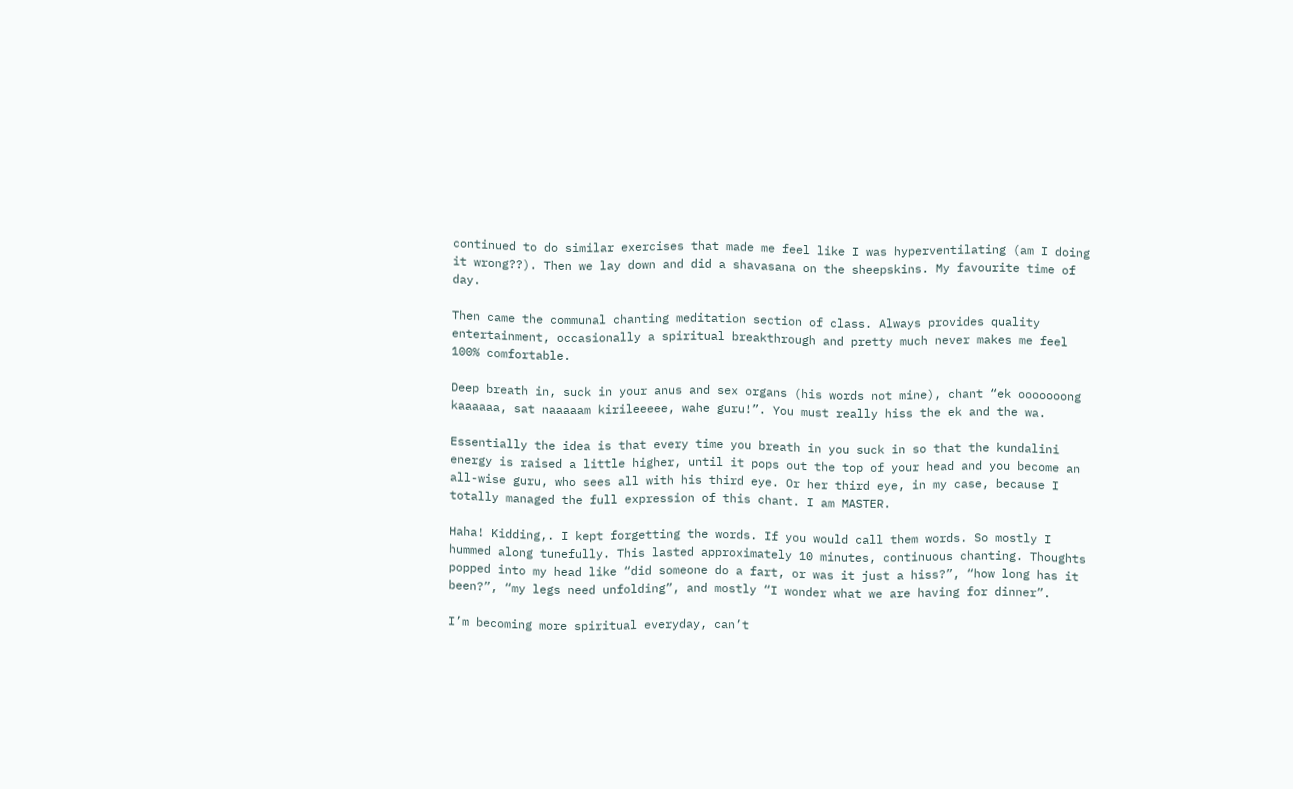continued to do similar exercises that made me feel like I was hyperventilating (am I doing it wrong??). Then we lay down and did a shavasana on the sheepskins. My favourite time of day.

Then came the communal chanting meditation section of class. Always provides quality entertainment, occasionally a spiritual breakthrough and pretty much never makes me feel 100% comfortable.

Deep breath in, suck in your anus and sex organs (his words not mine), chant “ek ooooooong kaaaaaa, sat naaaaam kirileeeee, wahe guru!”. You must really hiss the ek and the wa.

Essentially the idea is that every time you breath in you suck in so that the kundalini energy is raised a little higher, until it pops out the top of your head and you become an all-wise guru, who sees all with his third eye. Or her third eye, in my case, because I totally managed the full expression of this chant. I am MASTER.

Haha! Kidding,. I kept forgetting the words. If you would call them words. So mostly I hummed along tunefully. This lasted approximately 10 minutes, continuous chanting. Thoughts popped into my head like “did someone do a fart, or was it just a hiss?”, “how long has it been?”, “my legs need unfolding”, and mostly “I wonder what we are having for dinner”.

I’m becoming more spiritual everyday, can’t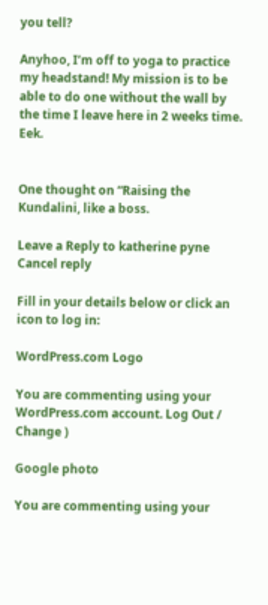you tell?

Anyhoo, I’m off to yoga to practice my headstand! My mission is to be able to do one without the wall by the time I leave here in 2 weeks time. Eek.


One thought on “Raising the Kundalini, like a boss.

Leave a Reply to katherine pyne Cancel reply

Fill in your details below or click an icon to log in:

WordPress.com Logo

You are commenting using your WordPress.com account. Log Out /  Change )

Google photo

You are commenting using your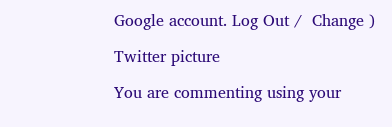Google account. Log Out /  Change )

Twitter picture

You are commenting using your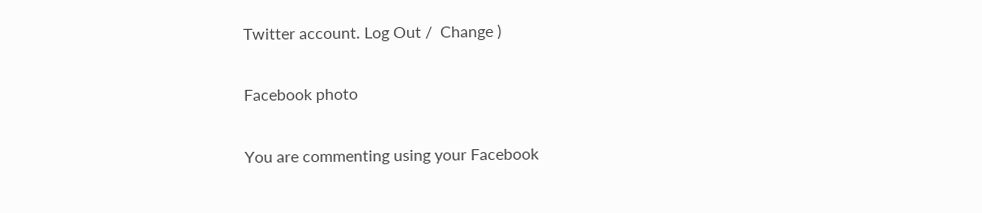Twitter account. Log Out /  Change )

Facebook photo

You are commenting using your Facebook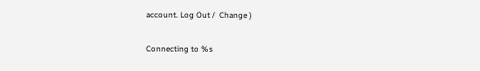account. Log Out /  Change )

Connecting to %s